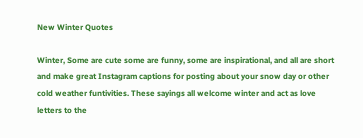New Winter Quotes

Winter, Some are cute some are funny, some are inspirational, and all are short and make great Instagram captions for posting about your snow day or other cold weather funtivities. These sayings all welcome winter and act as love letters to the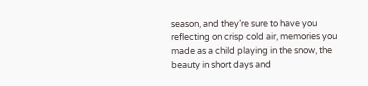season, and they’re sure to have you reflecting on crisp cold air, memories you made as a child playing in the snow, the beauty in short days and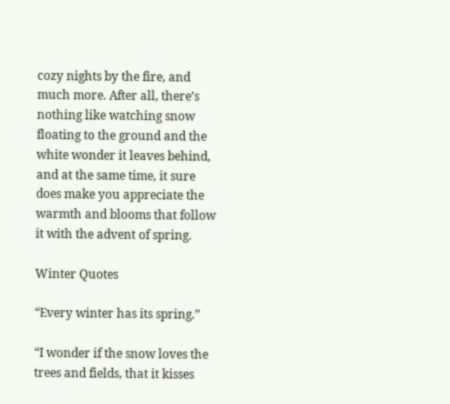cozy nights by the fire, and much more. After all, there’s nothing like watching snow floating to the ground and the white wonder it leaves behind, and at the same time, it sure does make you appreciate the warmth and blooms that follow it with the advent of spring.

Winter Quotes

“Every winter has its spring.”

“I wonder if the snow loves the trees and fields, that it kisses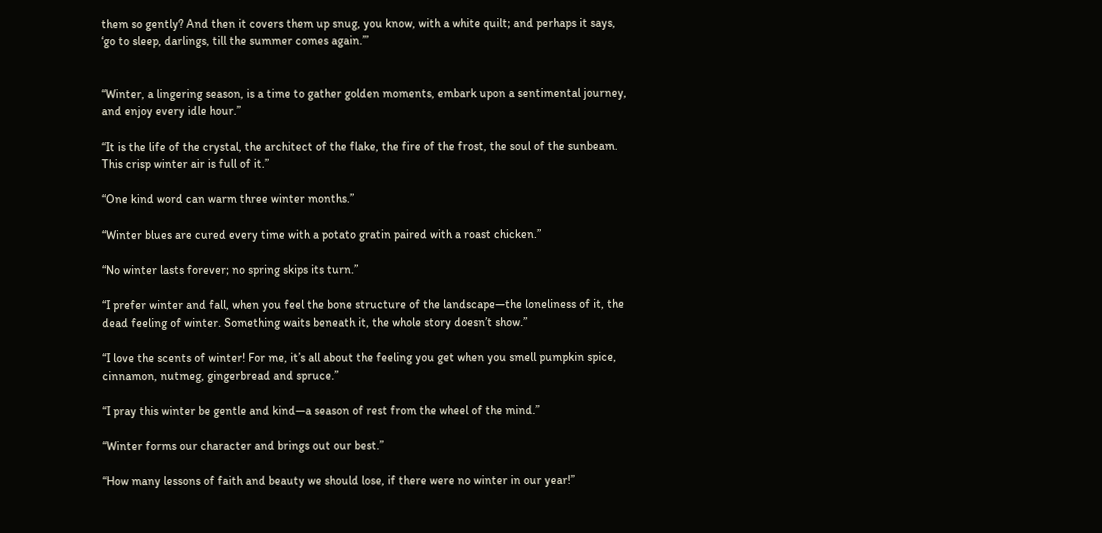them so gently? And then it covers them up snug, you know, with a white quilt; and perhaps it says, ‘go to sleep, darlings, till the summer comes again.’”


“Winter, a lingering season, is a time to gather golden moments, embark upon a sentimental journey, and enjoy every idle hour.”

“It is the life of the crystal, the architect of the flake, the fire of the frost, the soul of the sunbeam. This crisp winter air is full of it.”

“One kind word can warm three winter months.”

“Winter blues are cured every time with a potato gratin paired with a roast chicken.”

“No winter lasts forever; no spring skips its turn.”

“I prefer winter and fall, when you feel the bone structure of the landscape—the loneliness of it, the dead feeling of winter. Something waits beneath it, the whole story doesn’t show.”

“I love the scents of winter! For me, it’s all about the feeling you get when you smell pumpkin spice, cinnamon, nutmeg, gingerbread and spruce.”

“I pray this winter be gentle and kind—a season of rest from the wheel of the mind.”

“Winter forms our character and brings out our best.”

“How many lessons of faith and beauty we should lose, if there were no winter in our year!”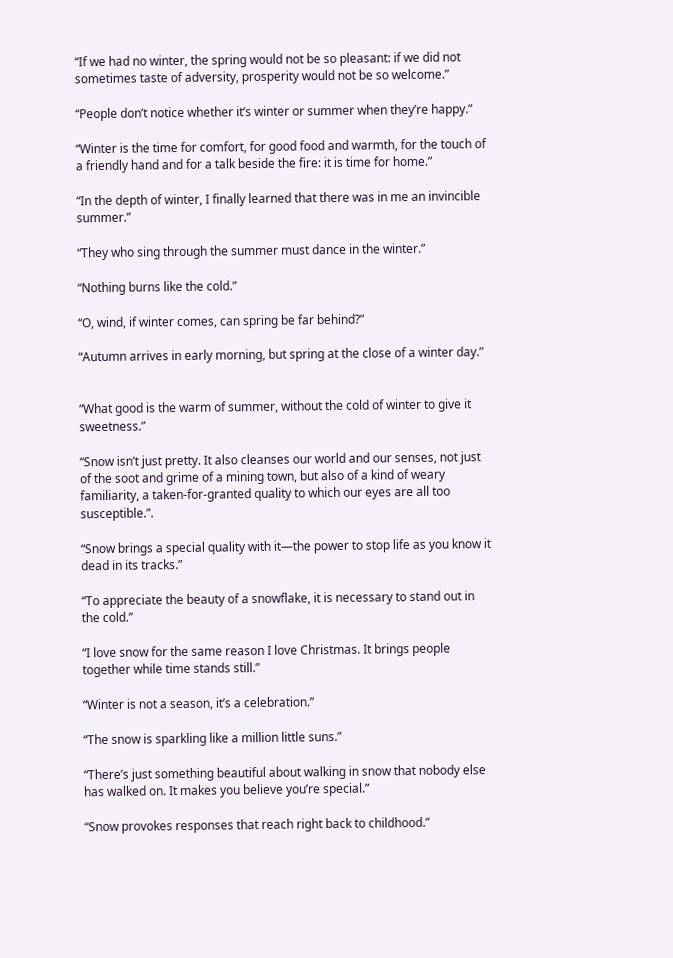“If we had no winter, the spring would not be so pleasant: if we did not sometimes taste of adversity, prosperity would not be so welcome.”

“People don’t notice whether it’s winter or summer when they’re happy.”

“Winter is the time for comfort, for good food and warmth, for the touch of a friendly hand and for a talk beside the fire: it is time for home.”

“In the depth of winter, I finally learned that there was in me an invincible summer.”

“They who sing through the summer must dance in the winter.”

“Nothing burns like the cold.”

“O, wind, if winter comes, can spring be far behind?”

“Autumn arrives in early morning, but spring at the close of a winter day.”


“What good is the warm of summer, without the cold of winter to give it sweetness.”

“Snow isn’t just pretty. It also cleanses our world and our senses, not just of the soot and grime of a mining town, but also of a kind of weary familiarity, a taken-for-granted quality to which our eyes are all too susceptible.”.

“Snow brings a special quality with it—the power to stop life as you know it dead in its tracks.”

“To appreciate the beauty of a snowflake, it is necessary to stand out in the cold.”

“I love snow for the same reason I love Christmas. It brings people together while time stands still.”

“Winter is not a season, it’s a celebration.”

“The snow is sparkling like a million little suns.”

“There’s just something beautiful about walking in snow that nobody else has walked on. It makes you believe you’re special.”

“Snow provokes responses that reach right back to childhood.”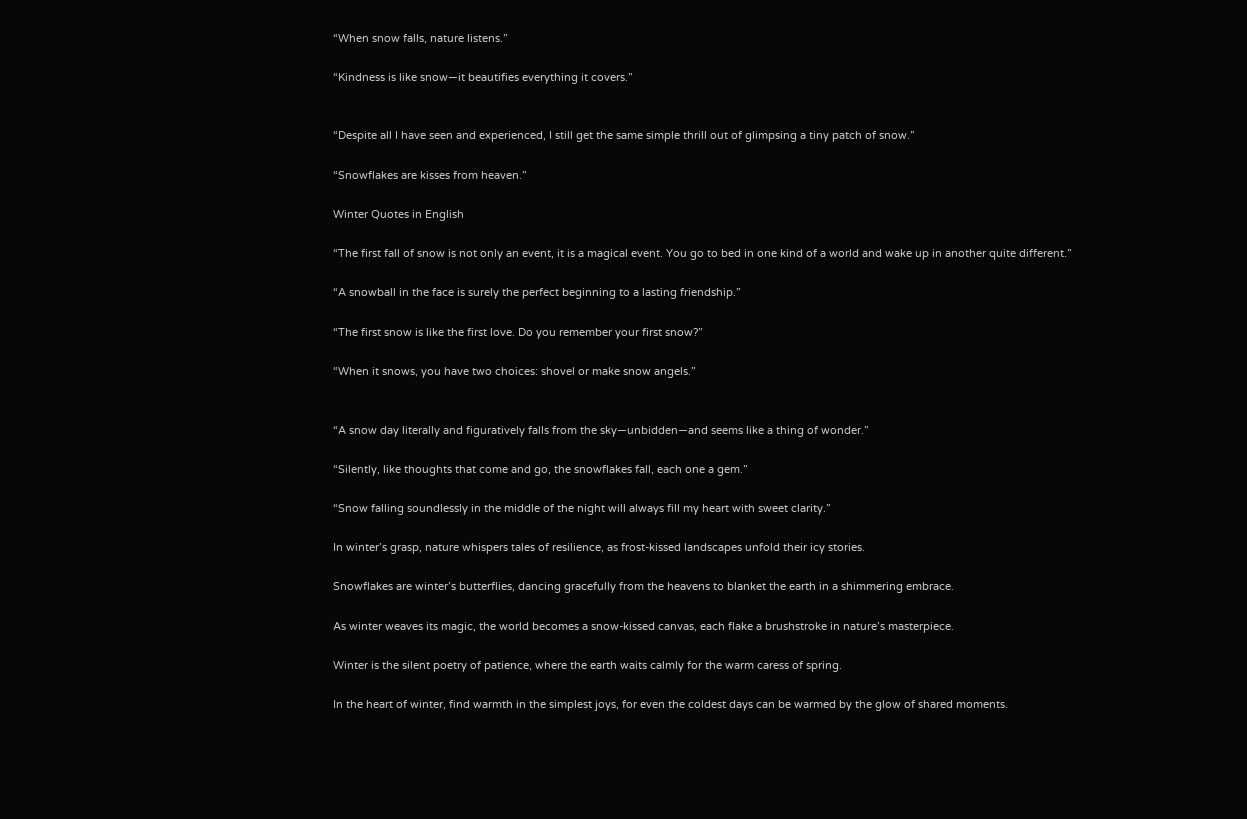“When snow falls, nature listens.”

“Kindness is like snow—it beautifies everything it covers.”


“Despite all I have seen and experienced, I still get the same simple thrill out of glimpsing a tiny patch of snow.”

“Snowflakes are kisses from heaven.”

Winter Quotes in English

“The first fall of snow is not only an event, it is a magical event. You go to bed in one kind of a world and wake up in another quite different.”

“A snowball in the face is surely the perfect beginning to a lasting friendship.”

“The first snow is like the first love. Do you remember your first snow?”

“When it snows, you have two choices: shovel or make snow angels.”


“A snow day literally and figuratively falls from the sky—unbidden—and seems like a thing of wonder.”

“Silently, like thoughts that come and go, the snowflakes fall, each one a gem.”

“Snow falling soundlessly in the middle of the night will always fill my heart with sweet clarity.”

In winter’s grasp, nature whispers tales of resilience, as frost-kissed landscapes unfold their icy stories.

Snowflakes are winter’s butterflies, dancing gracefully from the heavens to blanket the earth in a shimmering embrace.

As winter weaves its magic, the world becomes a snow-kissed canvas, each flake a brushstroke in nature’s masterpiece.

Winter is the silent poetry of patience, where the earth waits calmly for the warm caress of spring.

In the heart of winter, find warmth in the simplest joys, for even the coldest days can be warmed by the glow of shared moments.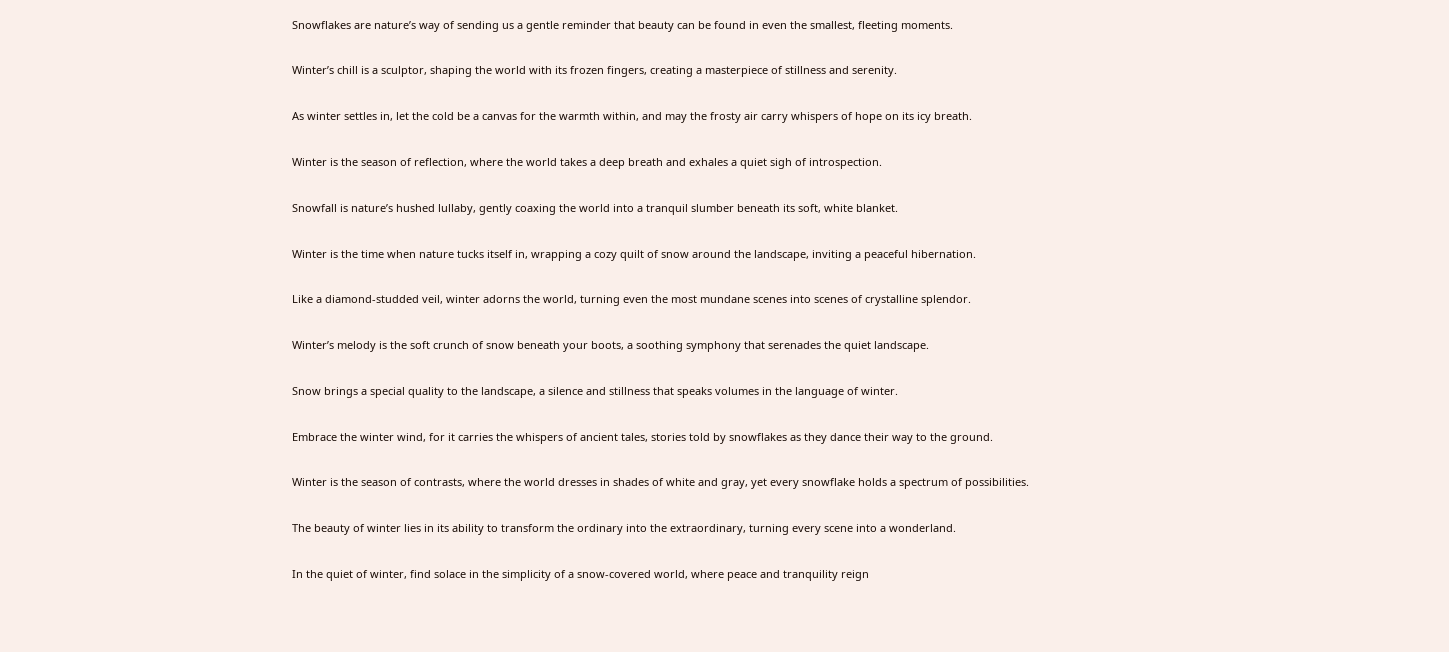Snowflakes are nature’s way of sending us a gentle reminder that beauty can be found in even the smallest, fleeting moments.

Winter’s chill is a sculptor, shaping the world with its frozen fingers, creating a masterpiece of stillness and serenity.

As winter settles in, let the cold be a canvas for the warmth within, and may the frosty air carry whispers of hope on its icy breath.

Winter is the season of reflection, where the world takes a deep breath and exhales a quiet sigh of introspection.

Snowfall is nature’s hushed lullaby, gently coaxing the world into a tranquil slumber beneath its soft, white blanket.

Winter is the time when nature tucks itself in, wrapping a cozy quilt of snow around the landscape, inviting a peaceful hibernation.

Like a diamond-studded veil, winter adorns the world, turning even the most mundane scenes into scenes of crystalline splendor.

Winter’s melody is the soft crunch of snow beneath your boots, a soothing symphony that serenades the quiet landscape.

Snow brings a special quality to the landscape, a silence and stillness that speaks volumes in the language of winter.

Embrace the winter wind, for it carries the whispers of ancient tales, stories told by snowflakes as they dance their way to the ground.

Winter is the season of contrasts, where the world dresses in shades of white and gray, yet every snowflake holds a spectrum of possibilities.

The beauty of winter lies in its ability to transform the ordinary into the extraordinary, turning every scene into a wonderland.

In the quiet of winter, find solace in the simplicity of a snow-covered world, where peace and tranquility reign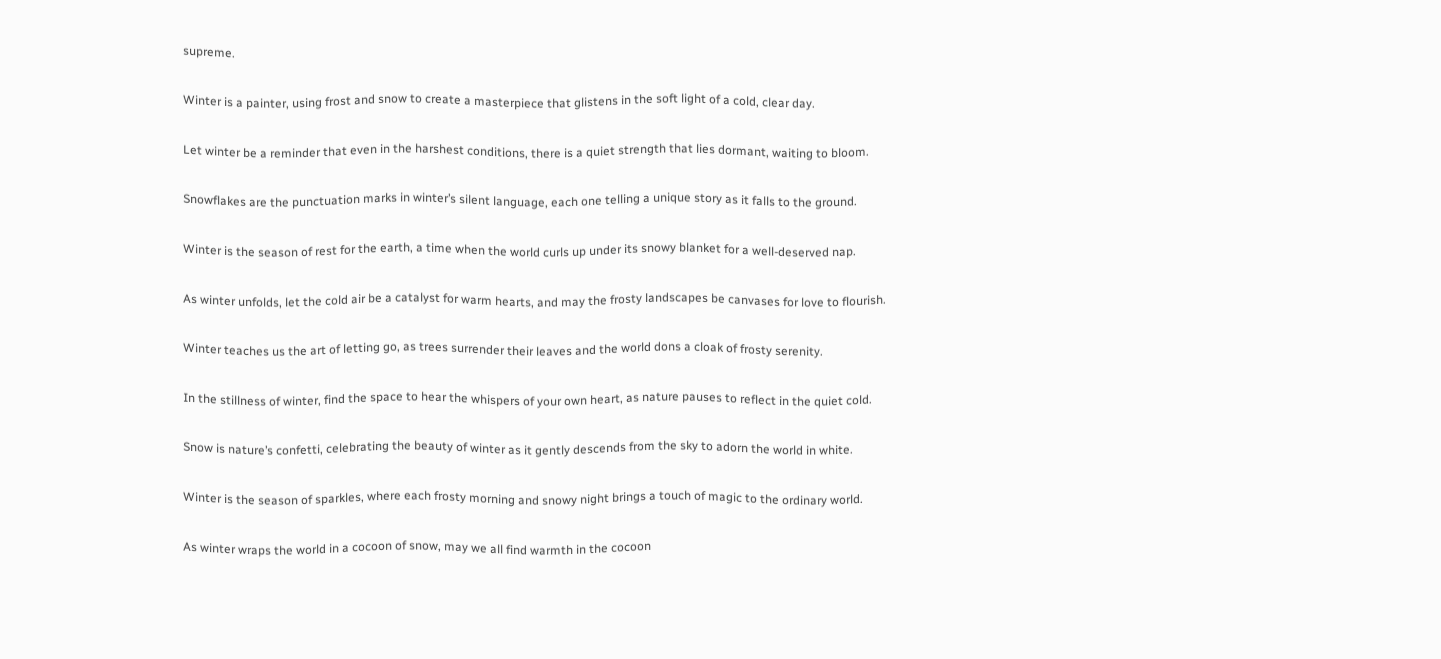supreme.

Winter is a painter, using frost and snow to create a masterpiece that glistens in the soft light of a cold, clear day.

Let winter be a reminder that even in the harshest conditions, there is a quiet strength that lies dormant, waiting to bloom.

Snowflakes are the punctuation marks in winter’s silent language, each one telling a unique story as it falls to the ground.

Winter is the season of rest for the earth, a time when the world curls up under its snowy blanket for a well-deserved nap.

As winter unfolds, let the cold air be a catalyst for warm hearts, and may the frosty landscapes be canvases for love to flourish.

Winter teaches us the art of letting go, as trees surrender their leaves and the world dons a cloak of frosty serenity.

In the stillness of winter, find the space to hear the whispers of your own heart, as nature pauses to reflect in the quiet cold.

Snow is nature’s confetti, celebrating the beauty of winter as it gently descends from the sky to adorn the world in white.

Winter is the season of sparkles, where each frosty morning and snowy night brings a touch of magic to the ordinary world.

As winter wraps the world in a cocoon of snow, may we all find warmth in the cocoon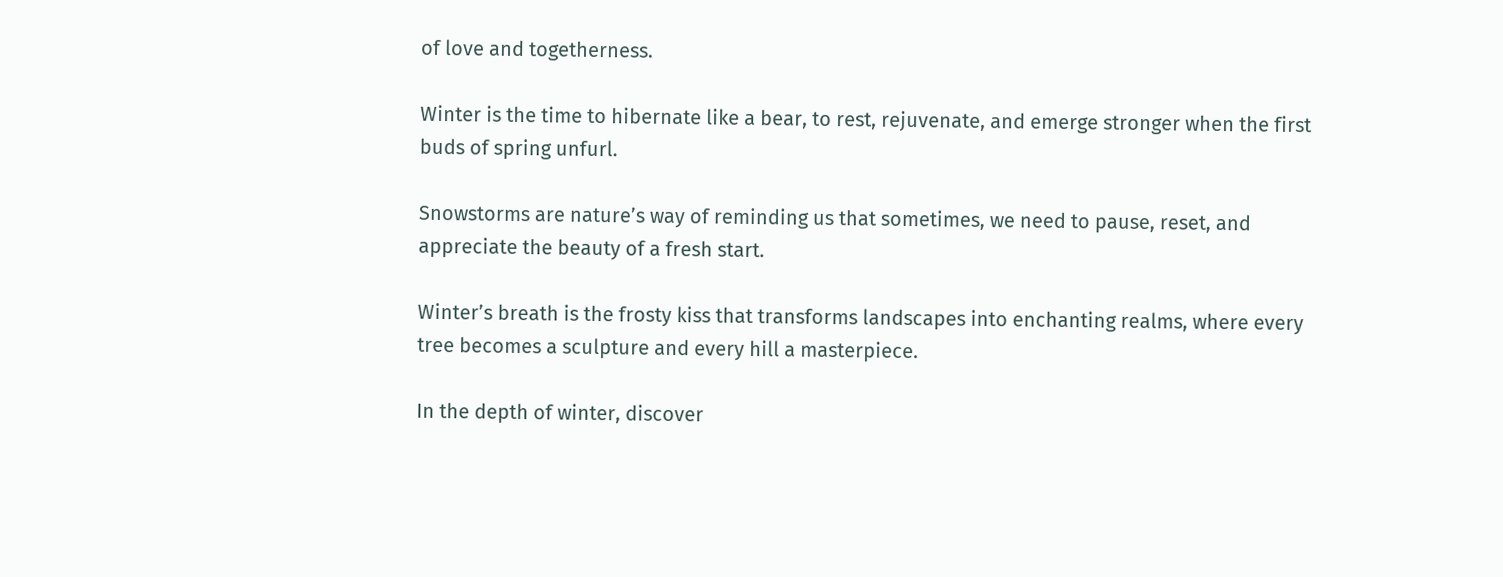of love and togetherness.

Winter is the time to hibernate like a bear, to rest, rejuvenate, and emerge stronger when the first buds of spring unfurl.

Snowstorms are nature’s way of reminding us that sometimes, we need to pause, reset, and appreciate the beauty of a fresh start.

Winter’s breath is the frosty kiss that transforms landscapes into enchanting realms, where every tree becomes a sculpture and every hill a masterpiece.

In the depth of winter, discover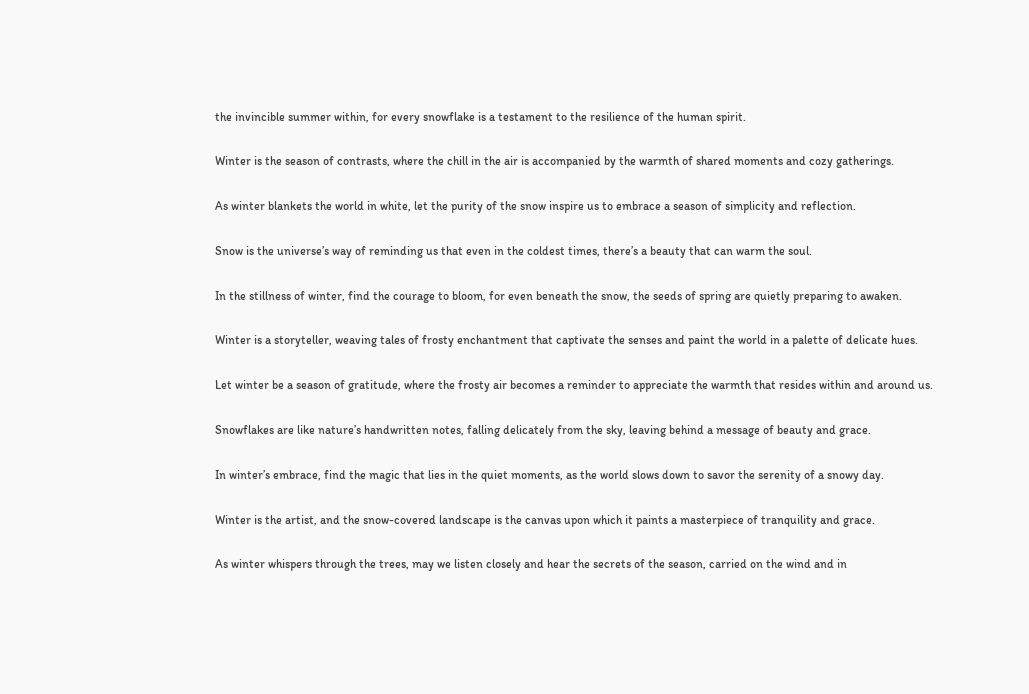the invincible summer within, for every snowflake is a testament to the resilience of the human spirit.

Winter is the season of contrasts, where the chill in the air is accompanied by the warmth of shared moments and cozy gatherings.

As winter blankets the world in white, let the purity of the snow inspire us to embrace a season of simplicity and reflection.

Snow is the universe’s way of reminding us that even in the coldest times, there’s a beauty that can warm the soul.

In the stillness of winter, find the courage to bloom, for even beneath the snow, the seeds of spring are quietly preparing to awaken.

Winter is a storyteller, weaving tales of frosty enchantment that captivate the senses and paint the world in a palette of delicate hues.

Let winter be a season of gratitude, where the frosty air becomes a reminder to appreciate the warmth that resides within and around us.

Snowflakes are like nature’s handwritten notes, falling delicately from the sky, leaving behind a message of beauty and grace.

In winter’s embrace, find the magic that lies in the quiet moments, as the world slows down to savor the serenity of a snowy day.

Winter is the artist, and the snow-covered landscape is the canvas upon which it paints a masterpiece of tranquility and grace.

As winter whispers through the trees, may we listen closely and hear the secrets of the season, carried on the wind and in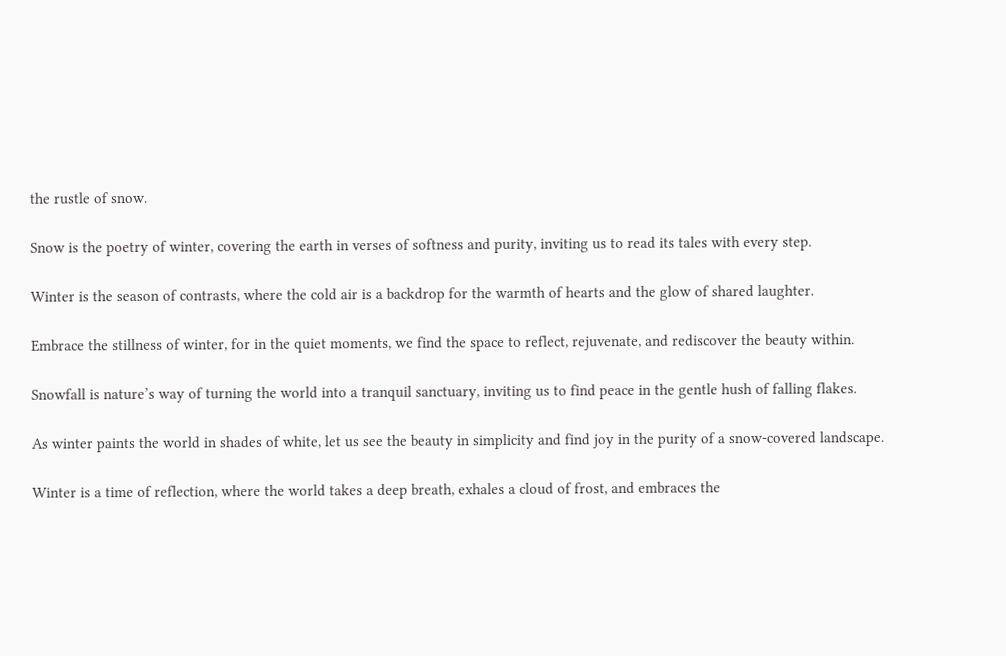the rustle of snow.

Snow is the poetry of winter, covering the earth in verses of softness and purity, inviting us to read its tales with every step.

Winter is the season of contrasts, where the cold air is a backdrop for the warmth of hearts and the glow of shared laughter.

Embrace the stillness of winter, for in the quiet moments, we find the space to reflect, rejuvenate, and rediscover the beauty within.

Snowfall is nature’s way of turning the world into a tranquil sanctuary, inviting us to find peace in the gentle hush of falling flakes.

As winter paints the world in shades of white, let us see the beauty in simplicity and find joy in the purity of a snow-covered landscape.

Winter is a time of reflection, where the world takes a deep breath, exhales a cloud of frost, and embraces the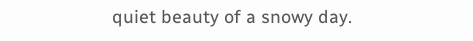quiet beauty of a snowy day.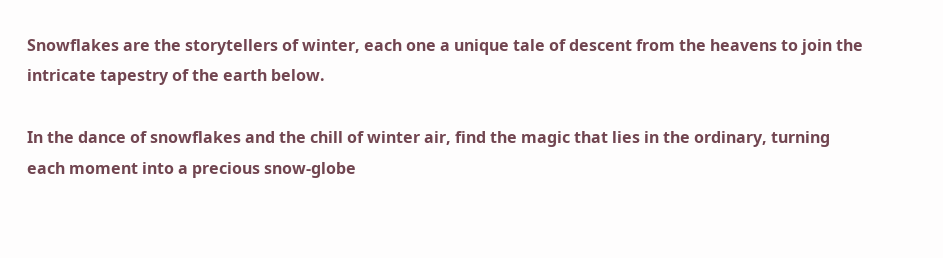Snowflakes are the storytellers of winter, each one a unique tale of descent from the heavens to join the intricate tapestry of the earth below.

In the dance of snowflakes and the chill of winter air, find the magic that lies in the ordinary, turning each moment into a precious snow-globe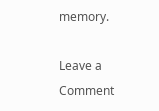memory.

Leave a Comment